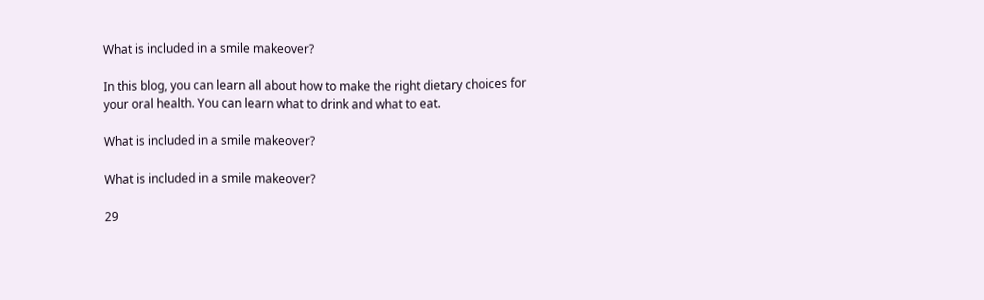What is included in a smile makeover?

In this blog, you can learn all about how to make the right dietary choices for your oral health. You can learn what to drink and what to eat.

What is included in a smile makeover?

What is included in a smile makeover?

29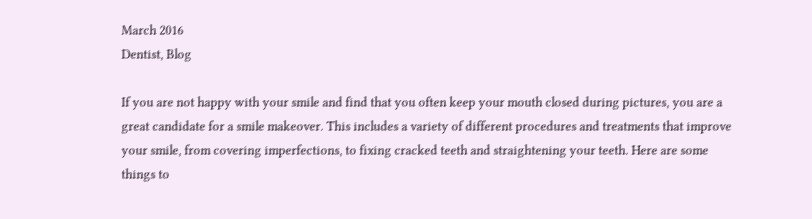March 2016
Dentist, Blog

If you are not happy with your smile and find that you often keep your mouth closed during pictures, you are a great candidate for a smile makeover. This includes a variety of different procedures and treatments that improve your smile, from covering imperfections, to fixing cracked teeth and straightening your teeth. Here are some things to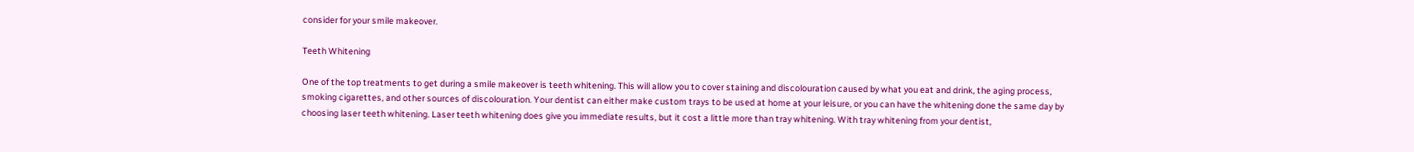consider for your smile makeover.

Teeth Whitening

One of the top treatments to get during a smile makeover is teeth whitening. This will allow you to cover staining and discolouration caused by what you eat and drink, the aging process, smoking cigarettes, and other sources of discolouration. Your dentist can either make custom trays to be used at home at your leisure, or you can have the whitening done the same day by choosing laser teeth whitening. Laser teeth whitening does give you immediate results, but it cost a little more than tray whitening. With tray whitening from your dentist,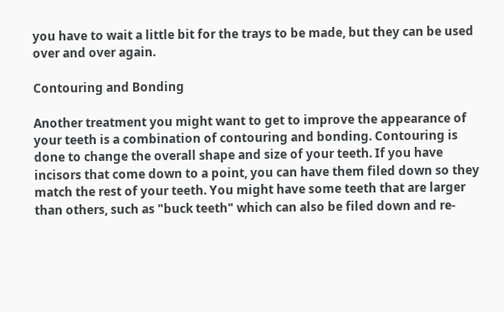you have to wait a little bit for the trays to be made, but they can be used over and over again.

Contouring and Bonding

Another treatment you might want to get to improve the appearance of your teeth is a combination of contouring and bonding. Contouring is done to change the overall shape and size of your teeth. If you have incisors that come down to a point, you can have them filed down so they match the rest of your teeth. You might have some teeth that are larger than others, such as "buck teeth" which can also be filed down and re-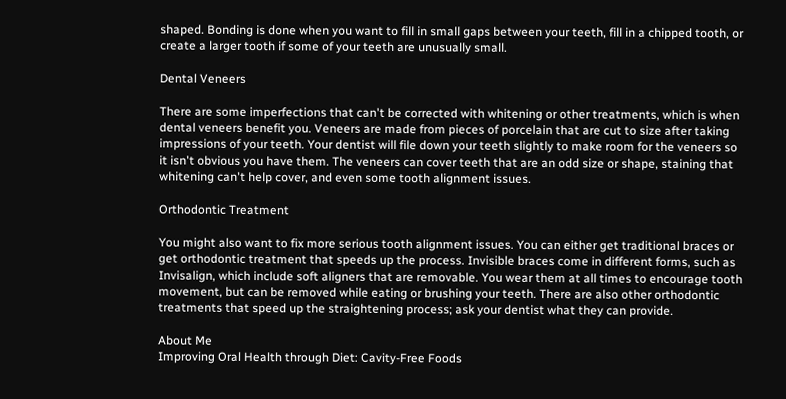shaped. Bonding is done when you want to fill in small gaps between your teeth, fill in a chipped tooth, or create a larger tooth if some of your teeth are unusually small.

Dental Veneers

There are some imperfections that can't be corrected with whitening or other treatments, which is when dental veneers benefit you. Veneers are made from pieces of porcelain that are cut to size after taking impressions of your teeth. Your dentist will file down your teeth slightly to make room for the veneers so it isn't obvious you have them. The veneers can cover teeth that are an odd size or shape, staining that whitening can't help cover, and even some tooth alignment issues.

Orthodontic Treatment

You might also want to fix more serious tooth alignment issues. You can either get traditional braces or get orthodontic treatment that speeds up the process. Invisible braces come in different forms, such as Invisalign, which include soft aligners that are removable. You wear them at all times to encourage tooth movement, but can be removed while eating or brushing your teeth. There are also other orthodontic treatments that speed up the straightening process; ask your dentist what they can provide.

About Me
Improving Oral Health through Diet: Cavity-Free Foods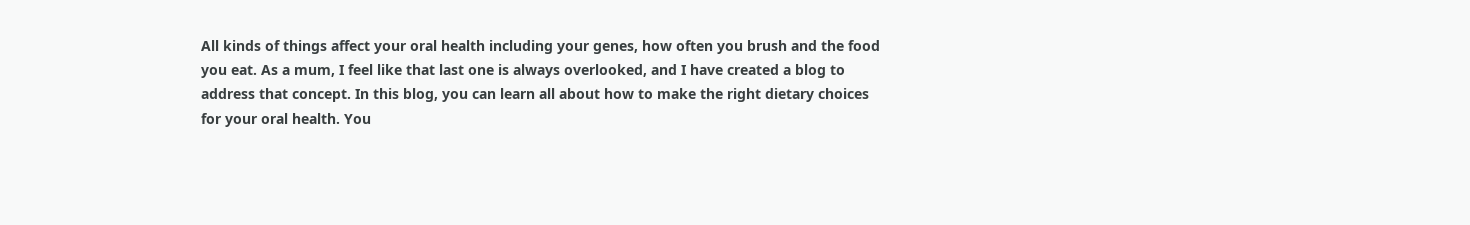All kinds of things affect your oral health including your genes, how often you brush and the food you eat. As a mum, I feel like that last one is always overlooked, and I have created a blog to address that concept. In this blog, you can learn all about how to make the right dietary choices for your oral health. You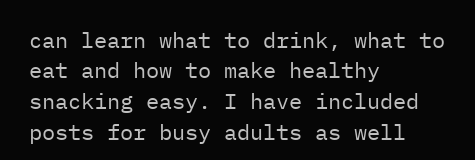can learn what to drink, what to eat and how to make healthy snacking easy. I have included posts for busy adults as well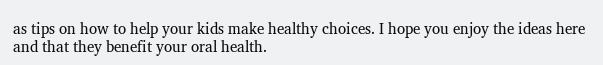as tips on how to help your kids make healthy choices. I hope you enjoy the ideas here and that they benefit your oral health.